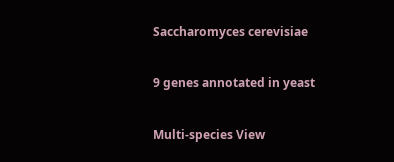Saccharomyces cerevisiae

9 genes annotated in yeast

Multi-species View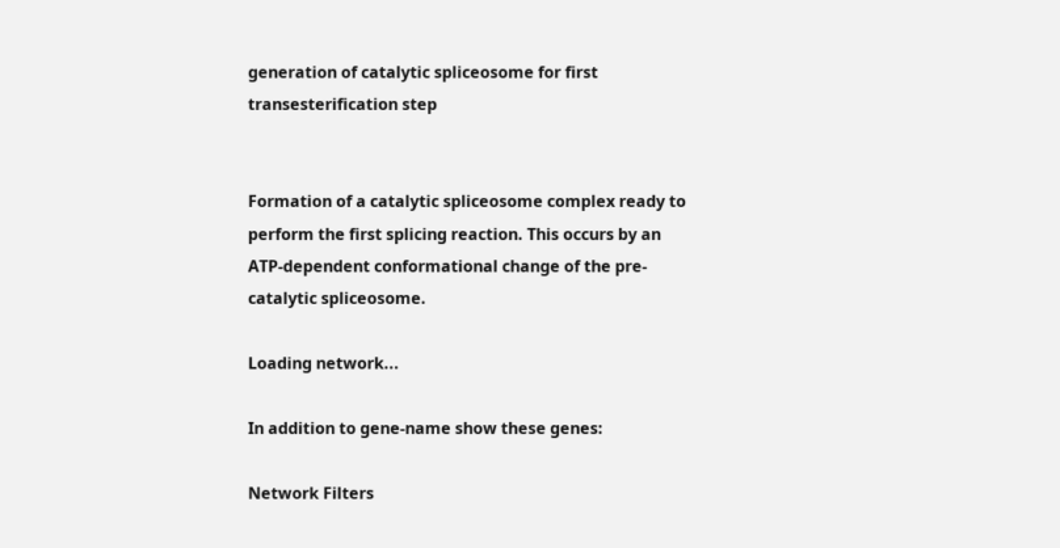generation of catalytic spliceosome for first transesterification step


Formation of a catalytic spliceosome complex ready to perform the first splicing reaction. This occurs by an ATP-dependent conformational change of the pre-catalytic spliceosome.

Loading network...

In addition to gene-name show these genes:

Network Filters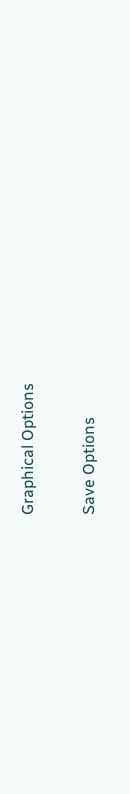Graphical Options

Save Options